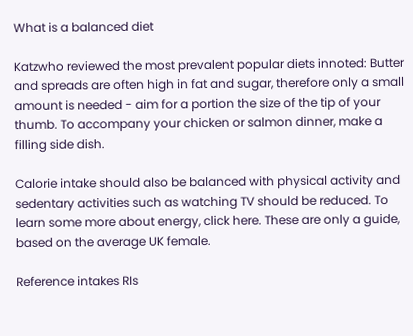What is a balanced diet

Katzwho reviewed the most prevalent popular diets innoted: Butter and spreads are often high in fat and sugar, therefore only a small amount is needed - aim for a portion the size of the tip of your thumb. To accompany your chicken or salmon dinner, make a filling side dish.

Calorie intake should also be balanced with physical activity and sedentary activities such as watching TV should be reduced. To learn some more about energy, click here. These are only a guide, based on the average UK female.

Reference intakes RIs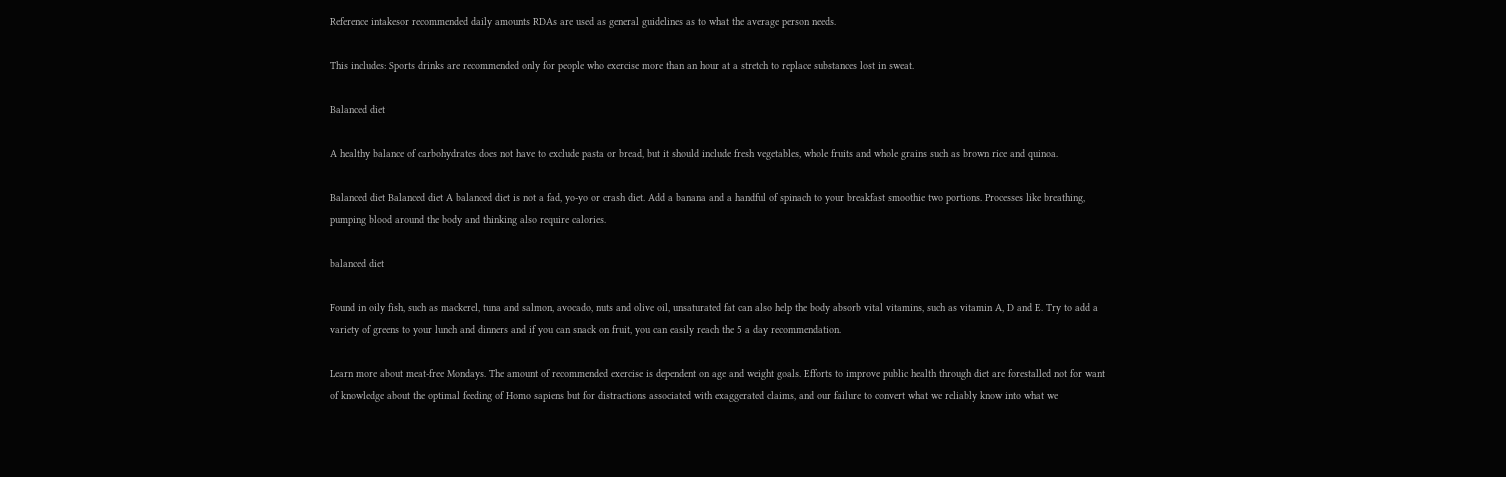Reference intakesor recommended daily amounts RDAs are used as general guidelines as to what the average person needs.

This includes: Sports drinks are recommended only for people who exercise more than an hour at a stretch to replace substances lost in sweat.

Balanced diet

A healthy balance of carbohydrates does not have to exclude pasta or bread, but it should include fresh vegetables, whole fruits and whole grains such as brown rice and quinoa.

Balanced diet Balanced diet A balanced diet is not a fad, yo-yo or crash diet. Add a banana and a handful of spinach to your breakfast smoothie two portions. Processes like breathing, pumping blood around the body and thinking also require calories.

balanced diet

Found in oily fish, such as mackerel, tuna and salmon, avocado, nuts and olive oil, unsaturated fat can also help the body absorb vital vitamins, such as vitamin A, D and E. Try to add a variety of greens to your lunch and dinners and if you can snack on fruit, you can easily reach the 5 a day recommendation.

Learn more about meat-free Mondays. The amount of recommended exercise is dependent on age and weight goals. Efforts to improve public health through diet are forestalled not for want of knowledge about the optimal feeding of Homo sapiens but for distractions associated with exaggerated claims, and our failure to convert what we reliably know into what we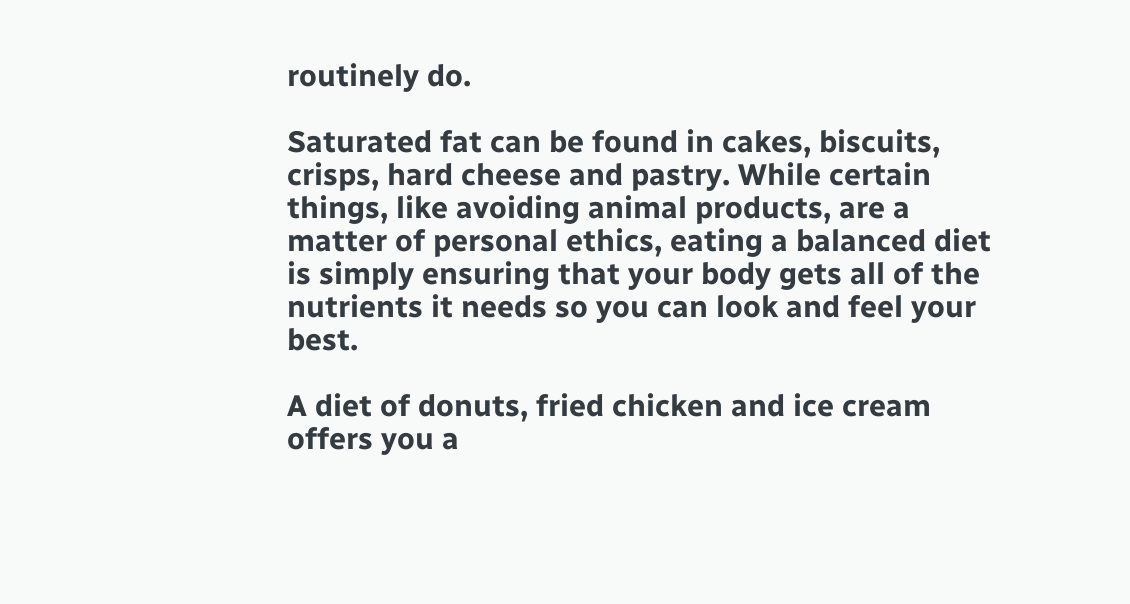routinely do.

Saturated fat can be found in cakes, biscuits, crisps, hard cheese and pastry. While certain things, like avoiding animal products, are a matter of personal ethics, eating a balanced diet is simply ensuring that your body gets all of the nutrients it needs so you can look and feel your best.

A diet of donuts, fried chicken and ice cream offers you a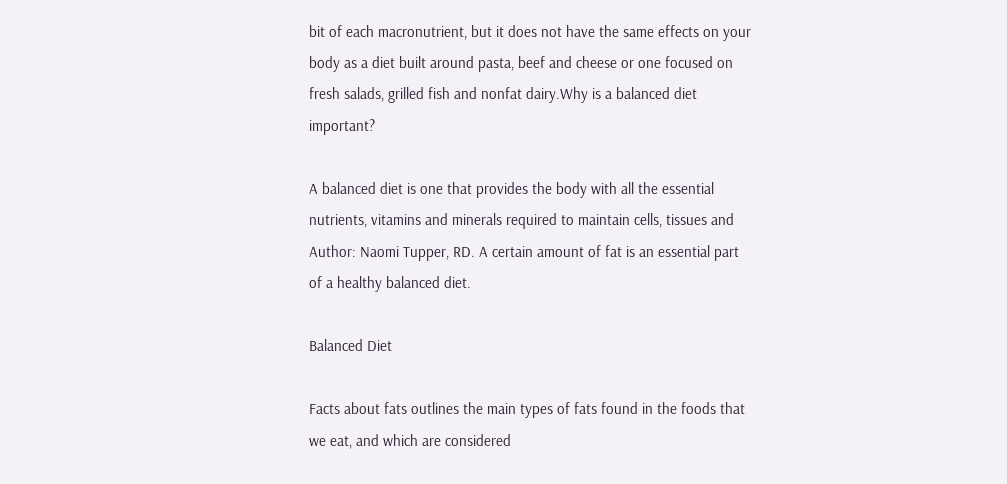bit of each macronutrient, but it does not have the same effects on your body as a diet built around pasta, beef and cheese or one focused on fresh salads, grilled fish and nonfat dairy.Why is a balanced diet important?

A balanced diet is one that provides the body with all the essential nutrients, vitamins and minerals required to maintain cells, tissues and Author: Naomi Tupper, RD. A certain amount of fat is an essential part of a healthy balanced diet.

Balanced Diet

Facts about fats outlines the main types of fats found in the foods that we eat, and which are considered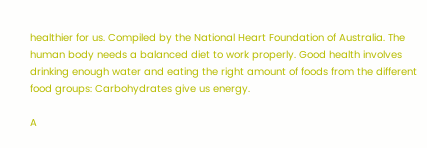healthier for us. Compiled by the National Heart Foundation of Australia. The human body needs a balanced diet to work properly. Good health involves drinking enough water and eating the right amount of foods from the different food groups: Carbohydrates give us energy.

A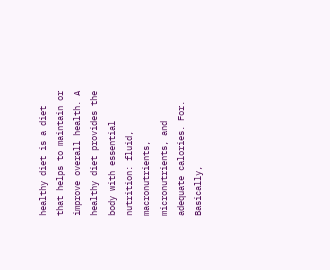healthy diet is a diet that helps to maintain or improve overall health. A healthy diet provides the body with essential nutrition: fluid, macronutrients, micronutrients, and adequate calories. For. Basically,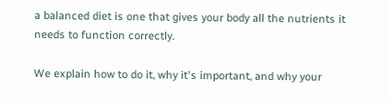a balanced diet is one that gives your body all the nutrients it needs to function correctly.

We explain how to do it, why it's important, and why your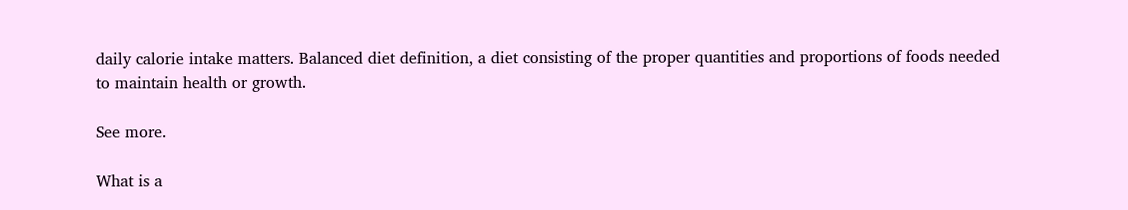daily calorie intake matters. Balanced diet definition, a diet consisting of the proper quantities and proportions of foods needed to maintain health or growth.

See more.

What is a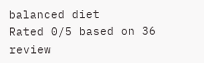balanced diet
Rated 0/5 based on 36 review